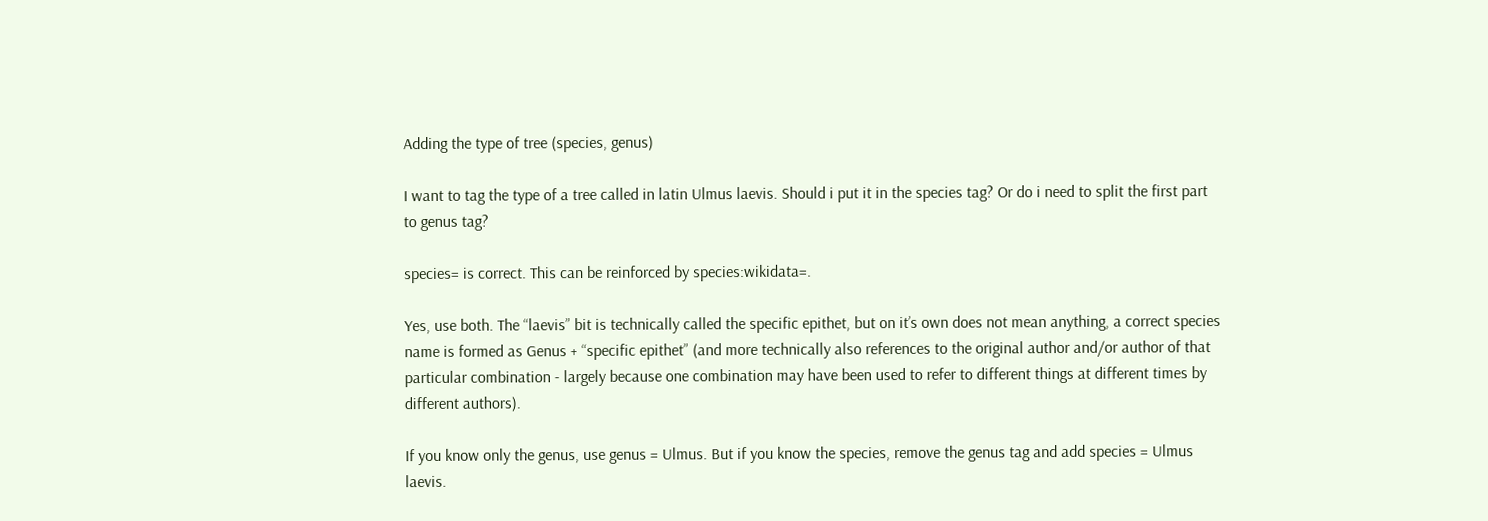Adding the type of tree (species, genus)

I want to tag the type of a tree called in latin Ulmus laevis. Should i put it in the species tag? Or do i need to split the first part to genus tag?

species= is correct. This can be reinforced by species:wikidata=.

Yes, use both. The “laevis” bit is technically called the specific epithet, but on it’s own does not mean anything, a correct species name is formed as Genus + “specific epithet” (and more technically also references to the original author and/or author of that particular combination - largely because one combination may have been used to refer to different things at different times by different authors).

If you know only the genus, use genus = Ulmus. But if you know the species, remove the genus tag and add species = Ulmus laevis.